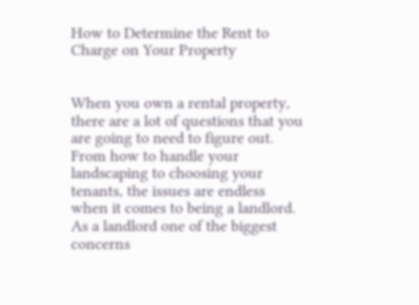How to Determine the Rent to Charge on Your Property


When you own a rental property, there are a lot of questions that you are going to need to figure out. From how to handle your landscaping to choosing your tenants, the issues are endless when it comes to being a landlord. As a landlord one of the biggest concerns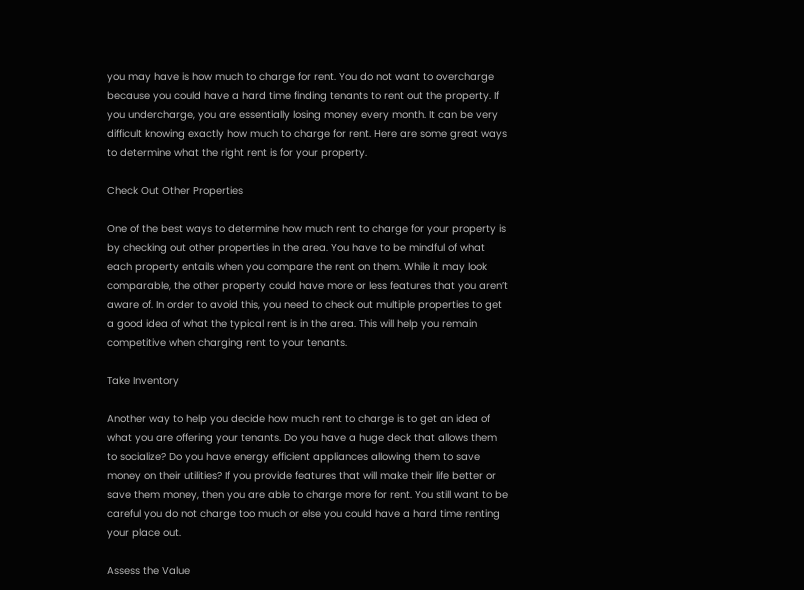you may have is how much to charge for rent. You do not want to overcharge because you could have a hard time finding tenants to rent out the property. If you undercharge, you are essentially losing money every month. It can be very difficult knowing exactly how much to charge for rent. Here are some great ways to determine what the right rent is for your property.

Check Out Other Properties

One of the best ways to determine how much rent to charge for your property is by checking out other properties in the area. You have to be mindful of what each property entails when you compare the rent on them. While it may look comparable, the other property could have more or less features that you aren’t aware of. In order to avoid this, you need to check out multiple properties to get a good idea of what the typical rent is in the area. This will help you remain competitive when charging rent to your tenants.

Take Inventory

Another way to help you decide how much rent to charge is to get an idea of what you are offering your tenants. Do you have a huge deck that allows them to socialize? Do you have energy efficient appliances allowing them to save money on their utilities? If you provide features that will make their life better or save them money, then you are able to charge more for rent. You still want to be careful you do not charge too much or else you could have a hard time renting your place out.

Assess the Value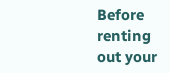Before renting out your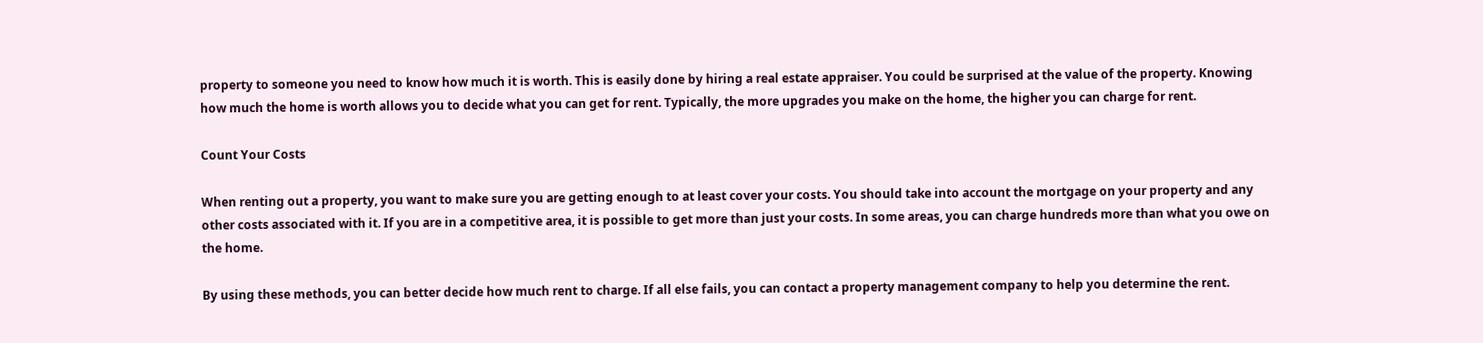property to someone you need to know how much it is worth. This is easily done by hiring a real estate appraiser. You could be surprised at the value of the property. Knowing how much the home is worth allows you to decide what you can get for rent. Typically, the more upgrades you make on the home, the higher you can charge for rent.

Count Your Costs

When renting out a property, you want to make sure you are getting enough to at least cover your costs. You should take into account the mortgage on your property and any other costs associated with it. If you are in a competitive area, it is possible to get more than just your costs. In some areas, you can charge hundreds more than what you owe on the home.

By using these methods, you can better decide how much rent to charge. If all else fails, you can contact a property management company to help you determine the rent.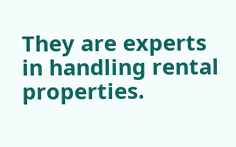They are experts in handling rental properties.